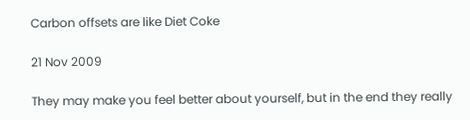Carbon offsets are like Diet Coke

21 Nov 2009

They may make you feel better about yourself, but in the end they really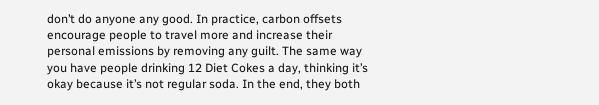don’t do anyone any good. In practice, carbon offsets encourage people to travel more and increase their personal emissions by removing any guilt. The same way you have people drinking 12 Diet Cokes a day, thinking it’s okay because it’s not regular soda. In the end, they both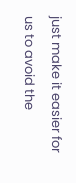just make it easier for us to avoid the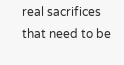real sacrifices that need to be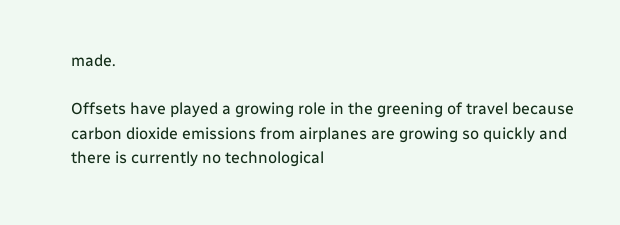made.

Offsets have played a growing role in the greening of travel because carbon dioxide emissions from airplanes are growing so quickly and there is currently no technological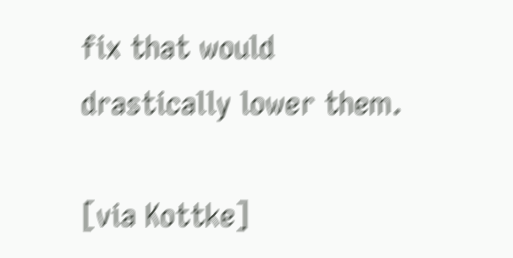fix that would drastically lower them.

[via Kottke]